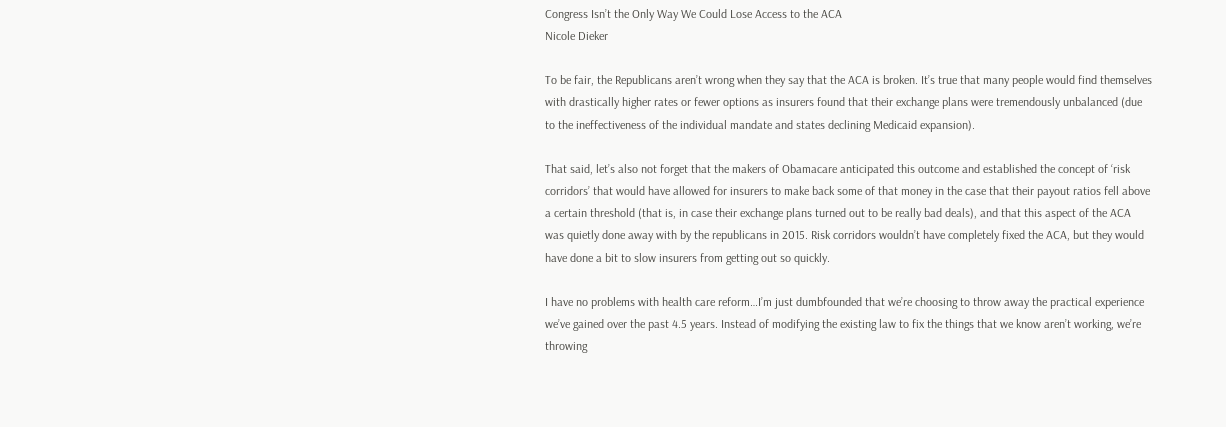Congress Isn’t the Only Way We Could Lose Access to the ACA
Nicole Dieker

To be fair, the Republicans aren’t wrong when they say that the ACA is broken. It’s true that many people would find themselves with drastically higher rates or fewer options as insurers found that their exchange plans were tremendously unbalanced (due to the ineffectiveness of the individual mandate and states declining Medicaid expansion).

That said, let’s also not forget that the makers of Obamacare anticipated this outcome and established the concept of ‘risk corridors’ that would have allowed for insurers to make back some of that money in the case that their payout ratios fell above a certain threshold (that is, in case their exchange plans turned out to be really bad deals), and that this aspect of the ACA was quietly done away with by the republicans in 2015. Risk corridors wouldn’t have completely fixed the ACA, but they would have done a bit to slow insurers from getting out so quickly.

I have no problems with health care reform…I’m just dumbfounded that we’re choosing to throw away the practical experience we’ve gained over the past 4.5 years. Instead of modifying the existing law to fix the things that we know aren’t working, we’re throwing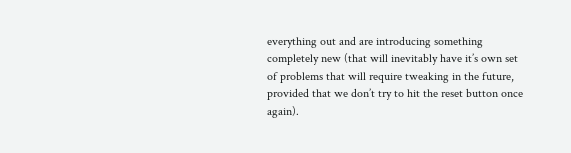everything out and are introducing something completely new (that will inevitably have it’s own set of problems that will require tweaking in the future, provided that we don’t try to hit the reset button once again).